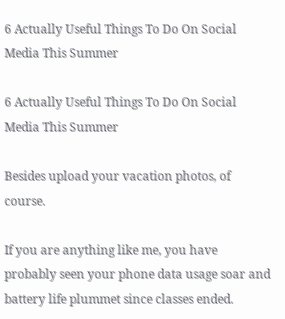6 Actually Useful Things To Do On Social Media This Summer

6 Actually Useful Things To Do On Social Media This Summer

Besides upload your vacation photos, of course.

If you are anything like me, you have probably seen your phone data usage soar and battery life plummet since classes ended.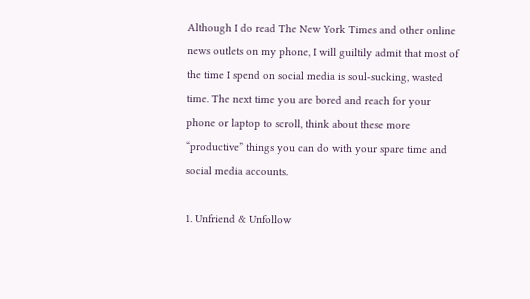Although I do read The New York Times and other online news outlets on my phone, I will guiltily admit that most of the time I spend on social media is soul-sucking, wasted time. The next time you are bored and reach for your phone or laptop to scroll, think about these more “productive” things you can do with your spare time and social media accounts.

1. Unfriend & Unfollow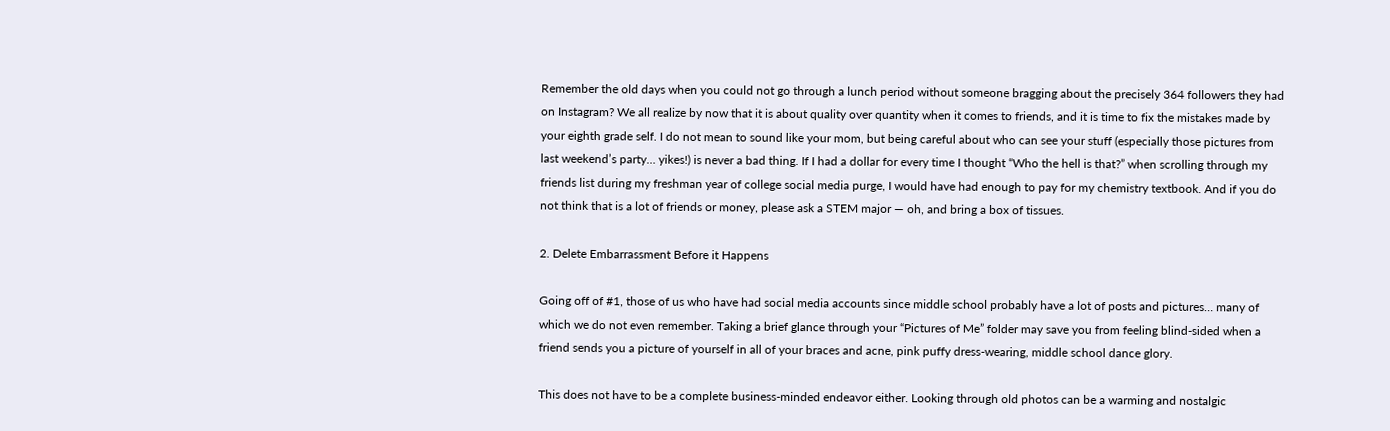Remember the old days when you could not go through a lunch period without someone bragging about the precisely 364 followers they had on Instagram? We all realize by now that it is about quality over quantity when it comes to friends, and it is time to fix the mistakes made by your eighth grade self. I do not mean to sound like your mom, but being careful about who can see your stuff (especially those pictures from last weekend’s party… yikes!) is never a bad thing. If I had a dollar for every time I thought “Who the hell is that?” when scrolling through my friends list during my freshman year of college social media purge, I would have had enough to pay for my chemistry textbook. And if you do not think that is a lot of friends or money, please ask a STEM major — oh, and bring a box of tissues.

2. Delete Embarrassment Before it Happens

Going off of #1, those of us who have had social media accounts since middle school probably have a lot of posts and pictures… many of which we do not even remember. Taking a brief glance through your “Pictures of Me” folder may save you from feeling blind-sided when a friend sends you a picture of yourself in all of your braces and acne, pink puffy dress-wearing, middle school dance glory.

This does not have to be a complete business-minded endeavor either. Looking through old photos can be a warming and nostalgic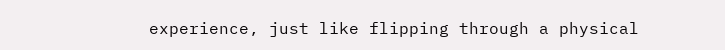experience, just like flipping through a physical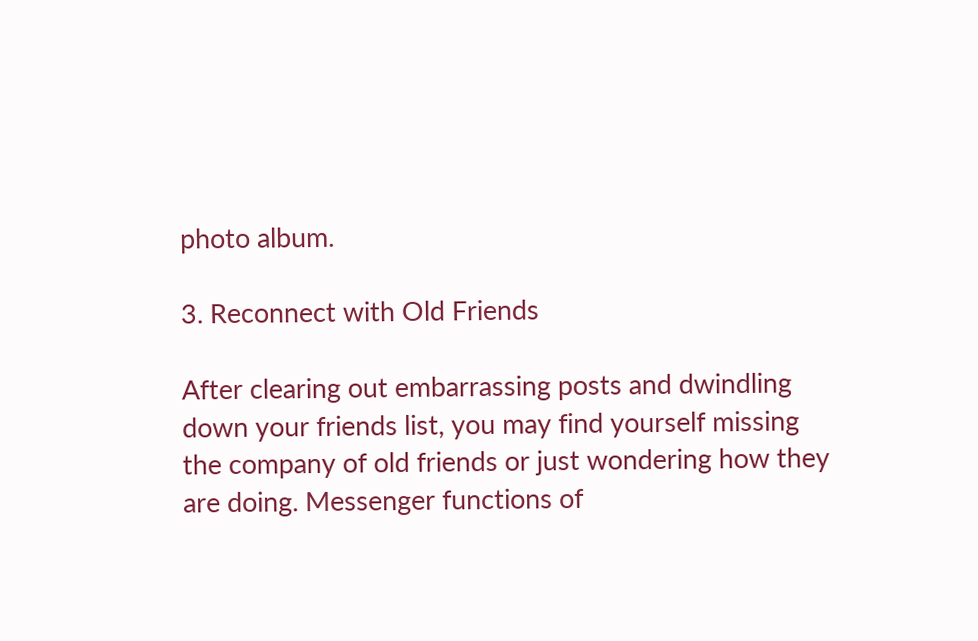photo album.

3. Reconnect with Old Friends

After clearing out embarrassing posts and dwindling down your friends list, you may find yourself missing the company of old friends or just wondering how they are doing. Messenger functions of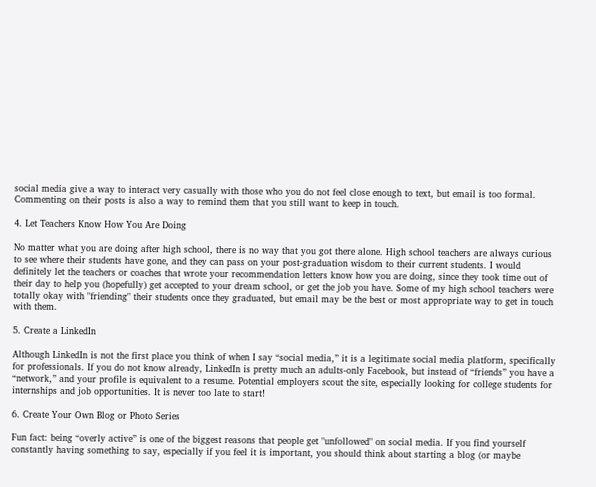social media give a way to interact very casually with those who you do not feel close enough to text, but email is too formal. Commenting on their posts is also a way to remind them that you still want to keep in touch.

4. Let Teachers Know How You Are Doing

No matter what you are doing after high school, there is no way that you got there alone. High school teachers are always curious to see where their students have gone, and they can pass on your post-graduation wisdom to their current students. I would definitely let the teachers or coaches that wrote your recommendation letters know how you are doing, since they took time out of their day to help you (hopefully) get accepted to your dream school, or get the job you have. Some of my high school teachers were totally okay with "friending" their students once they graduated, but email may be the best or most appropriate way to get in touch with them.

5. Create a LinkedIn

Although LinkedIn is not the first place you think of when I say “social media,” it is a legitimate social media platform, specifically for professionals. If you do not know already, LinkedIn is pretty much an adults-only Facebook, but instead of “friends” you have a “network,” and your profile is equivalent to a resume. Potential employers scout the site, especially looking for college students for internships and job opportunities. It is never too late to start!

6. Create Your Own Blog or Photo Series

Fun fact: being “overly active” is one of the biggest reasons that people get "unfollowed" on social media. If you find yourself constantly having something to say, especially if you feel it is important, you should think about starting a blog (or maybe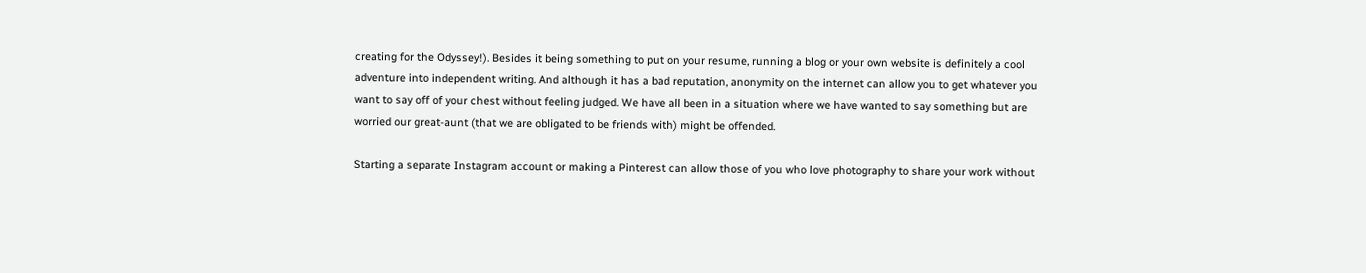creating for the Odyssey!). Besides it being something to put on your resume, running a blog or your own website is definitely a cool adventure into independent writing. And although it has a bad reputation, anonymity on the internet can allow you to get whatever you want to say off of your chest without feeling judged. We have all been in a situation where we have wanted to say something but are worried our great-aunt (that we are obligated to be friends with) might be offended.

Starting a separate Instagram account or making a Pinterest can allow those of you who love photography to share your work without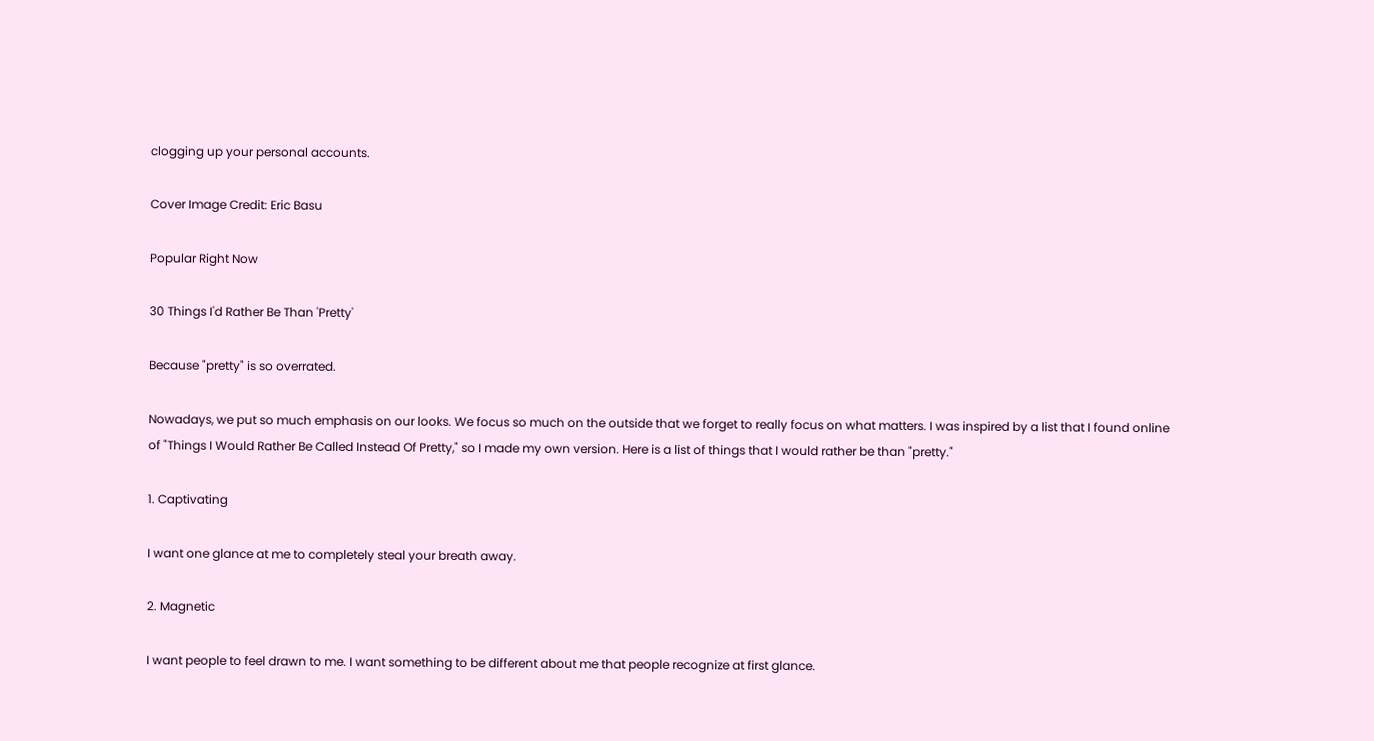clogging up your personal accounts.

Cover Image Credit: Eric Basu

Popular Right Now

30 Things I'd Rather Be Than 'Pretty'

Because "pretty" is so overrated.

Nowadays, we put so much emphasis on our looks. We focus so much on the outside that we forget to really focus on what matters. I was inspired by a list that I found online of "Things I Would Rather Be Called Instead Of Pretty," so I made my own version. Here is a list of things that I would rather be than "pretty."

1. Captivating

I want one glance at me to completely steal your breath away.

2. Magnetic

I want people to feel drawn to me. I want something to be different about me that people recognize at first glance.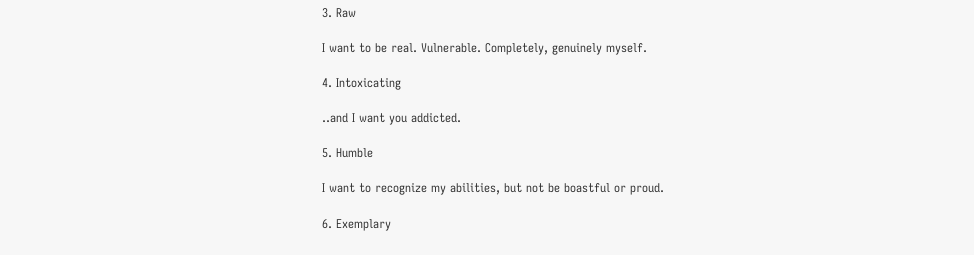3. Raw

I want to be real. Vulnerable. Completely, genuinely myself.

4. Intoxicating

..and I want you addicted.

5. Humble

I want to recognize my abilities, but not be boastful or proud.

6. Exemplary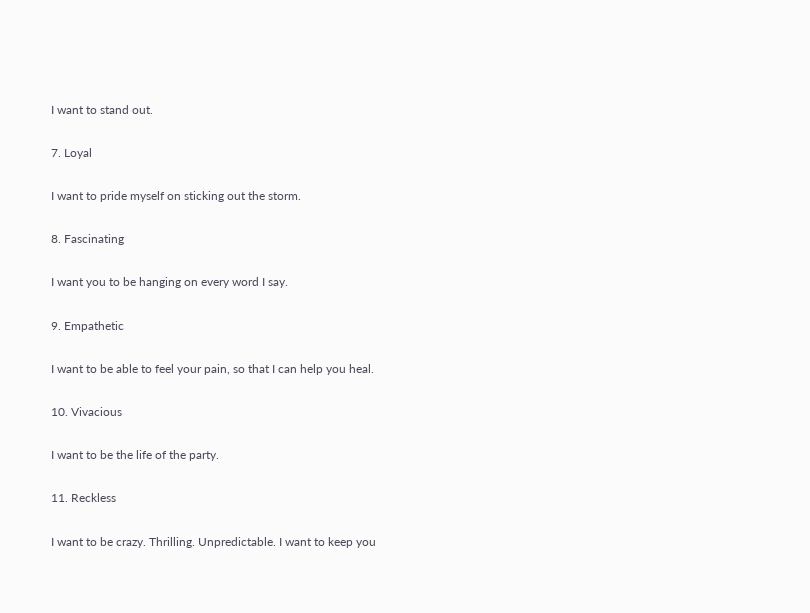I want to stand out.

7. Loyal

I want to pride myself on sticking out the storm.

8. Fascinating

I want you to be hanging on every word I say.

9. Empathetic

I want to be able to feel your pain, so that I can help you heal.

10. Vivacious

I want to be the life of the party.

11. Reckless

I want to be crazy. Thrilling. Unpredictable. I want to keep you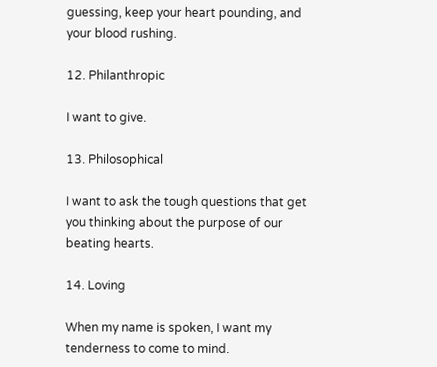guessing, keep your heart pounding, and your blood rushing.

12. Philanthropic

I want to give.

13. Philosophical

I want to ask the tough questions that get you thinking about the purpose of our beating hearts.

14. Loving

When my name is spoken, I want my tenderness to come to mind.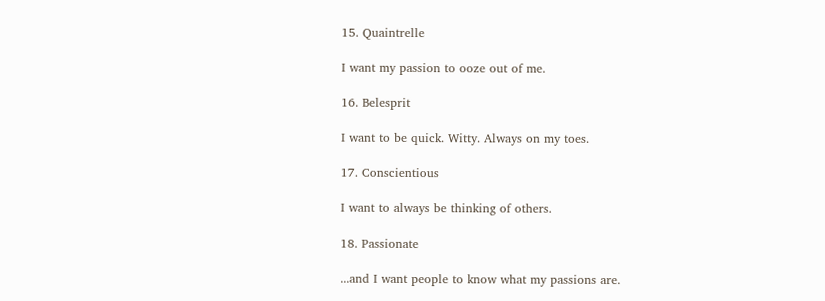15. Quaintrelle

I want my passion to ooze out of me.

16. Belesprit

I want to be quick. Witty. Always on my toes.

17. Conscientious

I want to always be thinking of others.

18. Passionate

...and I want people to know what my passions are.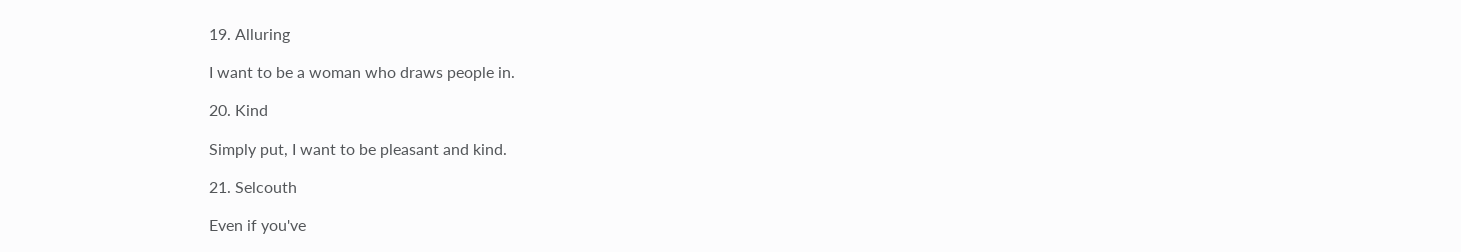19. Alluring

I want to be a woman who draws people in.

20. Kind

Simply put, I want to be pleasant and kind.

21. Selcouth

Even if you've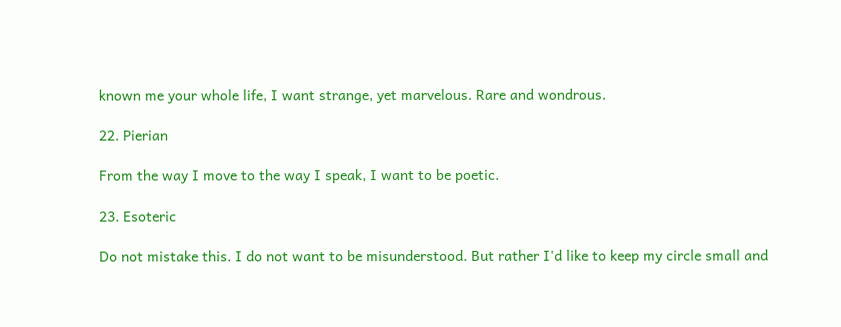known me your whole life, I want strange, yet marvelous. Rare and wondrous.

22. Pierian

From the way I move to the way I speak, I want to be poetic.

23. Esoteric

Do not mistake this. I do not want to be misunderstood. But rather I'd like to keep my circle small and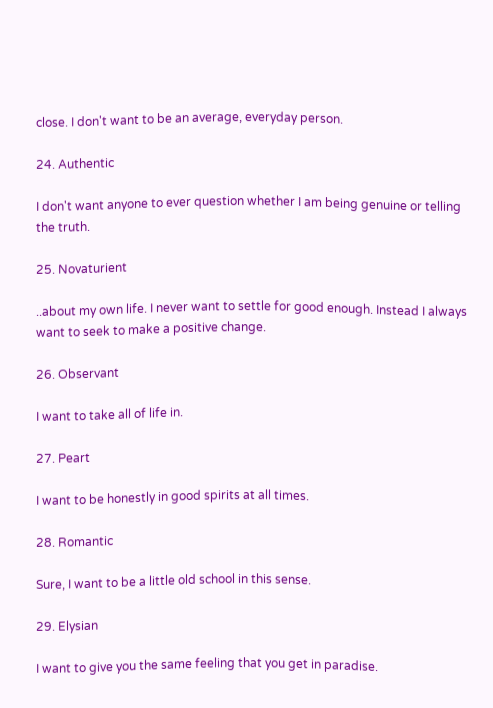close. I don't want to be an average, everyday person.

24. Authentic

I don't want anyone to ever question whether I am being genuine or telling the truth.

25. Novaturient

..about my own life. I never want to settle for good enough. Instead I always want to seek to make a positive change.

26. Observant

I want to take all of life in.

27. Peart

I want to be honestly in good spirits at all times.

28. Romantic

Sure, I want to be a little old school in this sense.

29. Elysian

I want to give you the same feeling that you get in paradise.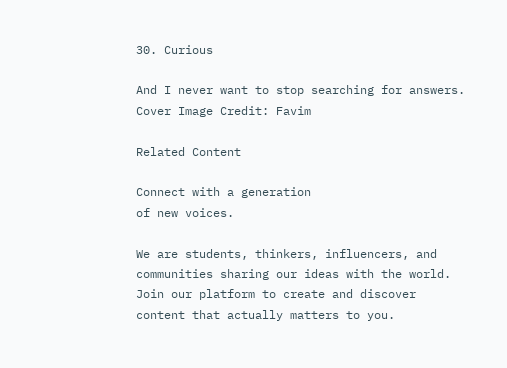30. Curious

And I never want to stop searching for answers.
Cover Image Credit: Favim

Related Content

Connect with a generation
of new voices.

We are students, thinkers, influencers, and communities sharing our ideas with the world. Join our platform to create and discover content that actually matters to you.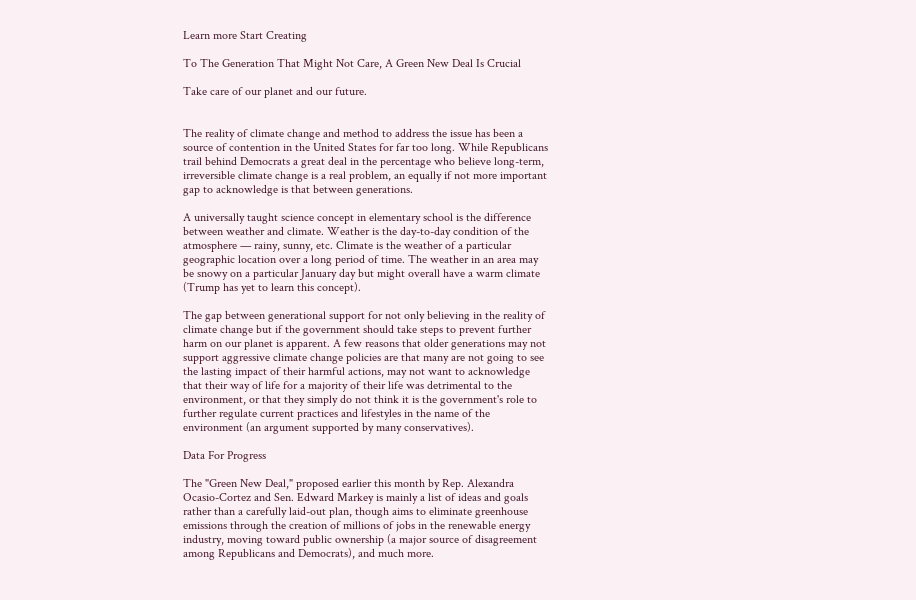Learn more Start Creating

To The Generation That Might Not Care, A Green New Deal Is Crucial

Take care of our planet and our future.


The reality of climate change and method to address the issue has been a source of contention in the United States for far too long. While Republicans trail behind Democrats a great deal in the percentage who believe long-term, irreversible climate change is a real problem, an equally if not more important gap to acknowledge is that between generations.

A universally taught science concept in elementary school is the difference between weather and climate. Weather is the day-to-day condition of the atmosphere — rainy, sunny, etc. Climate is the weather of a particular geographic location over a long period of time. The weather in an area may be snowy on a particular January day but might overall have a warm climate (Trump has yet to learn this concept).

The gap between generational support for not only believing in the reality of climate change but if the government should take steps to prevent further harm on our planet is apparent. A few reasons that older generations may not support aggressive climate change policies are that many are not going to see the lasting impact of their harmful actions, may not want to acknowledge that their way of life for a majority of their life was detrimental to the environment, or that they simply do not think it is the government's role to further regulate current practices and lifestyles in the name of the environment (an argument supported by many conservatives).

Data For Progress

The "Green New Deal," proposed earlier this month by Rep. Alexandra Ocasio-Cortez and Sen. Edward Markey is mainly a list of ideas and goals rather than a carefully laid-out plan, though aims to eliminate greenhouse emissions through the creation of millions of jobs in the renewable energy industry, moving toward public ownership (a major source of disagreement among Republicans and Democrats), and much more.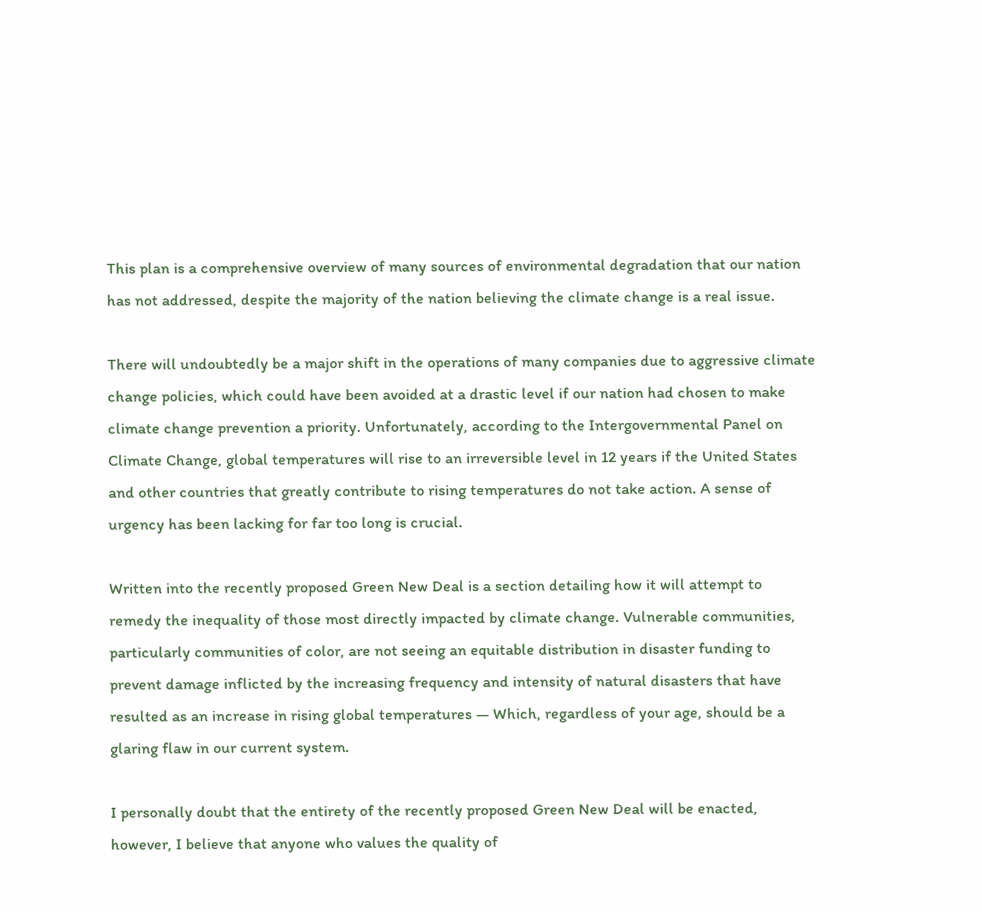This plan is a comprehensive overview of many sources of environmental degradation that our nation has not addressed, despite the majority of the nation believing the climate change is a real issue.

There will undoubtedly be a major shift in the operations of many companies due to aggressive climate change policies, which could have been avoided at a drastic level if our nation had chosen to make climate change prevention a priority. Unfortunately, according to the Intergovernmental Panel on Climate Change, global temperatures will rise to an irreversible level in 12 years if the United States and other countries that greatly contribute to rising temperatures do not take action. A sense of urgency has been lacking for far too long is crucial.

Written into the recently proposed Green New Deal is a section detailing how it will attempt to remedy the inequality of those most directly impacted by climate change. Vulnerable communities, particularly communities of color, are not seeing an equitable distribution in disaster funding to prevent damage inflicted by the increasing frequency and intensity of natural disasters that have resulted as an increase in rising global temperatures — Which, regardless of your age, should be a glaring flaw in our current system.

I personally doubt that the entirety of the recently proposed Green New Deal will be enacted, however, I believe that anyone who values the quality of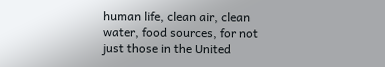human life, clean air, clean water, food sources, for not just those in the United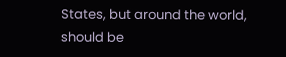States, but around the world, should be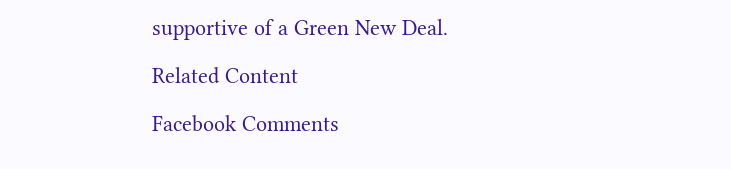supportive of a Green New Deal.

Related Content

Facebook Comments